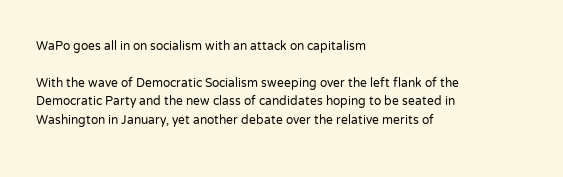WaPo goes all in on socialism with an attack on capitalism

With the wave of Democratic Socialism sweeping over the left flank of the Democratic Party and the new class of candidates hoping to be seated in Washington in January, yet another debate over the relative merits of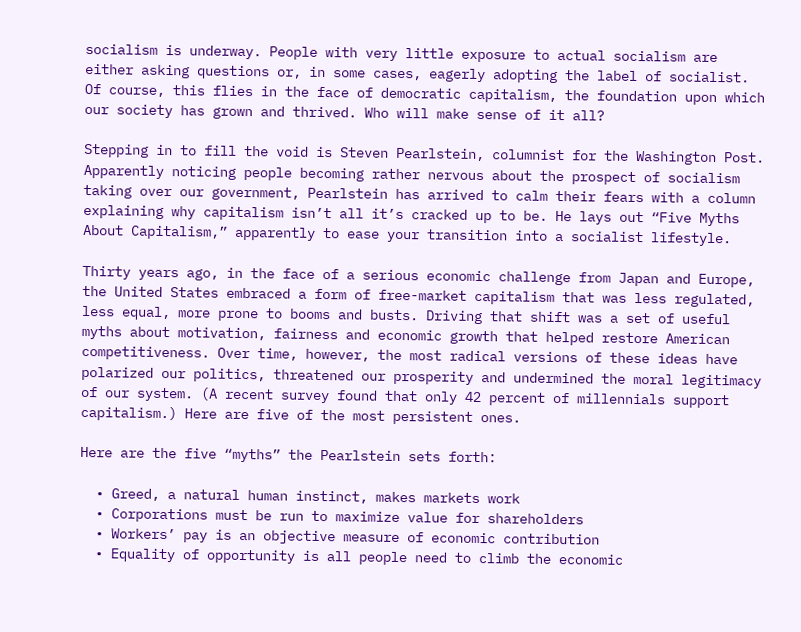socialism is underway. People with very little exposure to actual socialism are either asking questions or, in some cases, eagerly adopting the label of socialist. Of course, this flies in the face of democratic capitalism, the foundation upon which our society has grown and thrived. Who will make sense of it all?

Stepping in to fill the void is Steven Pearlstein, columnist for the Washington Post. Apparently noticing people becoming rather nervous about the prospect of socialism taking over our government, Pearlstein has arrived to calm their fears with a column explaining why capitalism isn’t all it’s cracked up to be. He lays out “Five Myths About Capitalism,” apparently to ease your transition into a socialist lifestyle.

Thirty years ago, in the face of a serious economic challenge from Japan and Europe, the United States embraced a form of free-market capitalism that was less regulated, less equal, more prone to booms and busts. Driving that shift was a set of useful myths about motivation, fairness and economic growth that helped restore American competitiveness. Over time, however, the most radical versions of these ideas have polarized our politics, threatened our prosperity and undermined the moral legitimacy of our system. (A recent survey found that only 42 percent of millennials support capitalism.) Here are five of the most persistent ones.

Here are the five “myths” the Pearlstein sets forth:

  • Greed, a natural human instinct, makes markets work
  • Corporations must be run to maximize value for shareholders
  • Workers’ pay is an objective measure of economic contribution
  • Equality of opportunity is all people need to climb the economic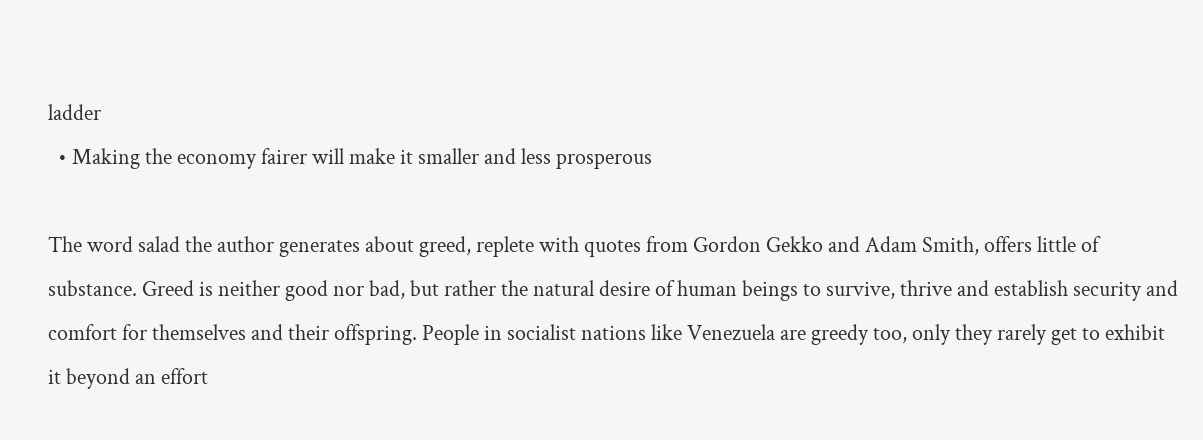ladder
  • Making the economy fairer will make it smaller and less prosperous

The word salad the author generates about greed, replete with quotes from Gordon Gekko and Adam Smith, offers little of substance. Greed is neither good nor bad, but rather the natural desire of human beings to survive, thrive and establish security and comfort for themselves and their offspring. People in socialist nations like Venezuela are greedy too, only they rarely get to exhibit it beyond an effort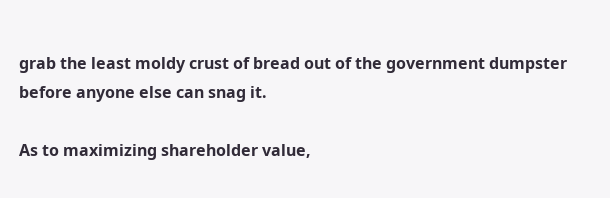grab the least moldy crust of bread out of the government dumpster before anyone else can snag it.

As to maximizing shareholder value,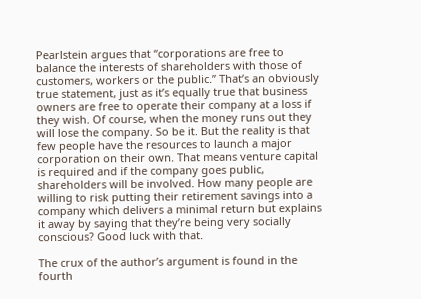Pearlstein argues that “corporations are free to balance the interests of shareholders with those of customers, workers or the public.” That’s an obviously true statement, just as it’s equally true that business owners are free to operate their company at a loss if they wish. Of course, when the money runs out they will lose the company. So be it. But the reality is that few people have the resources to launch a major corporation on their own. That means venture capital is required and if the company goes public, shareholders will be involved. How many people are willing to risk putting their retirement savings into a company which delivers a minimal return but explains it away by saying that they’re being very socially conscious? Good luck with that.

The crux of the author’s argument is found in the fourth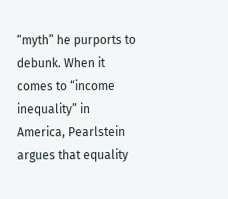“myth” he purports to debunk. When it comes to “income inequality” in America, Pearlstein argues that equality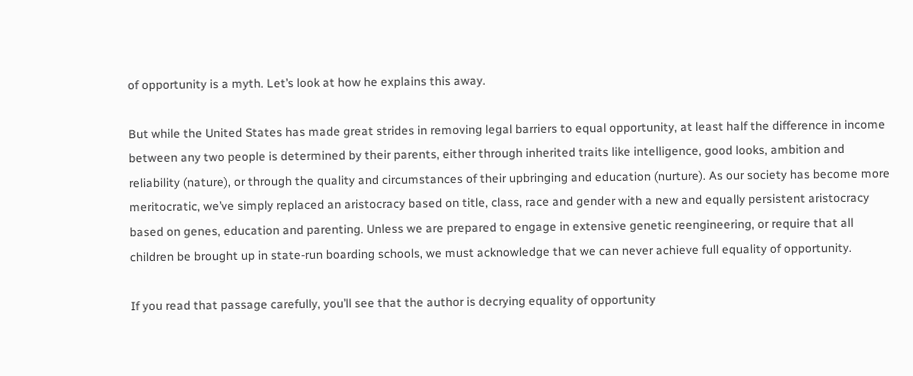of opportunity is a myth. Let’s look at how he explains this away.

But while the United States has made great strides in removing legal barriers to equal opportunity, at least half the difference in income between any two people is determined by their parents, either through inherited traits like intelligence, good looks, ambition and reliability (nature), or through the quality and circumstances of their upbringing and education (nurture). As our society has become more meritocratic, we’ve simply replaced an aristocracy based on title, class, race and gender with a new and equally persistent aristocracy based on genes, education and parenting. Unless we are prepared to engage in extensive genetic reengineering, or require that all children be brought up in state-run boarding schools, we must acknowledge that we can never achieve full equality of opportunity.

If you read that passage carefully, you’ll see that the author is decrying equality of opportunity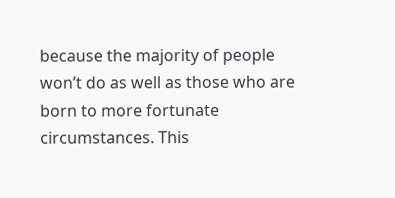because the majority of people won’t do as well as those who are born to more fortunate circumstances. This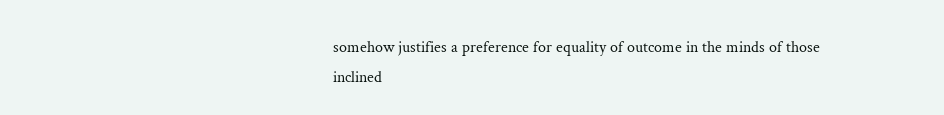somehow justifies a preference for equality of outcome in the minds of those inclined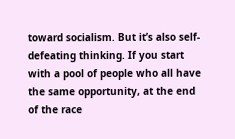toward socialism. But it’s also self-defeating thinking. If you start with a pool of people who all have the same opportunity, at the end of the race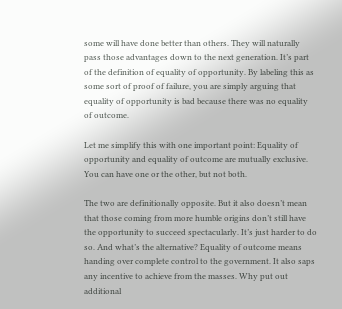some will have done better than others. They will naturally pass those advantages down to the next generation. It’s part of the definition of equality of opportunity. By labeling this as some sort of proof of failure, you are simply arguing that equality of opportunity is bad because there was no equality of outcome.

Let me simplify this with one important point: Equality of opportunity and equality of outcome are mutually exclusive. You can have one or the other, but not both.

The two are definitionally opposite. But it also doesn’t mean that those coming from more humble origins don’t still have the opportunity to succeed spectacularly. It’s just harder to do so. And what’s the alternative? Equality of outcome means handing over complete control to the government. It also saps any incentive to achieve from the masses. Why put out additional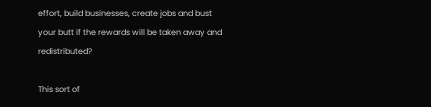effort, build businesses, create jobs and bust your butt if the rewards will be taken away and redistributed?

This sort of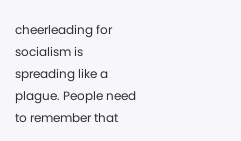cheerleading for socialism is spreading like a plague. People need to remember that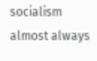socialism almost always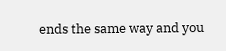ends the same way and you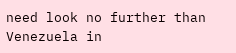need look no further than Venezuela in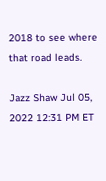2018 to see where that road leads.

Jazz Shaw Jul 05, 2022 12:31 PM ET